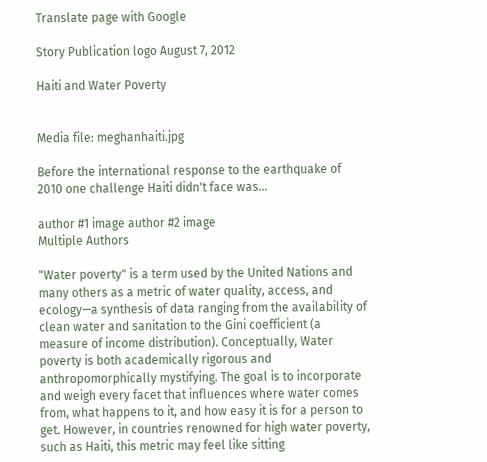Translate page with Google

Story Publication logo August 7, 2012

Haiti and Water Poverty


Media file: meghanhaiti.jpg

Before the international response to the earthquake of 2010 one challenge Haiti didn't face was...

author #1 image author #2 image
Multiple Authors

"Water poverty" is a term used by the United Nations and many others as a metric of water quality, access, and ecology—a synthesis of data ranging from the availability of clean water and sanitation to the Gini coefficient (a measure of income distribution). Conceptually, Water poverty is both academically rigorous and anthropomorphically mystifying. The goal is to incorporate and weigh every facet that influences where water comes from, what happens to it, and how easy it is for a person to get. However, in countries renowned for high water poverty, such as Haiti, this metric may feel like sitting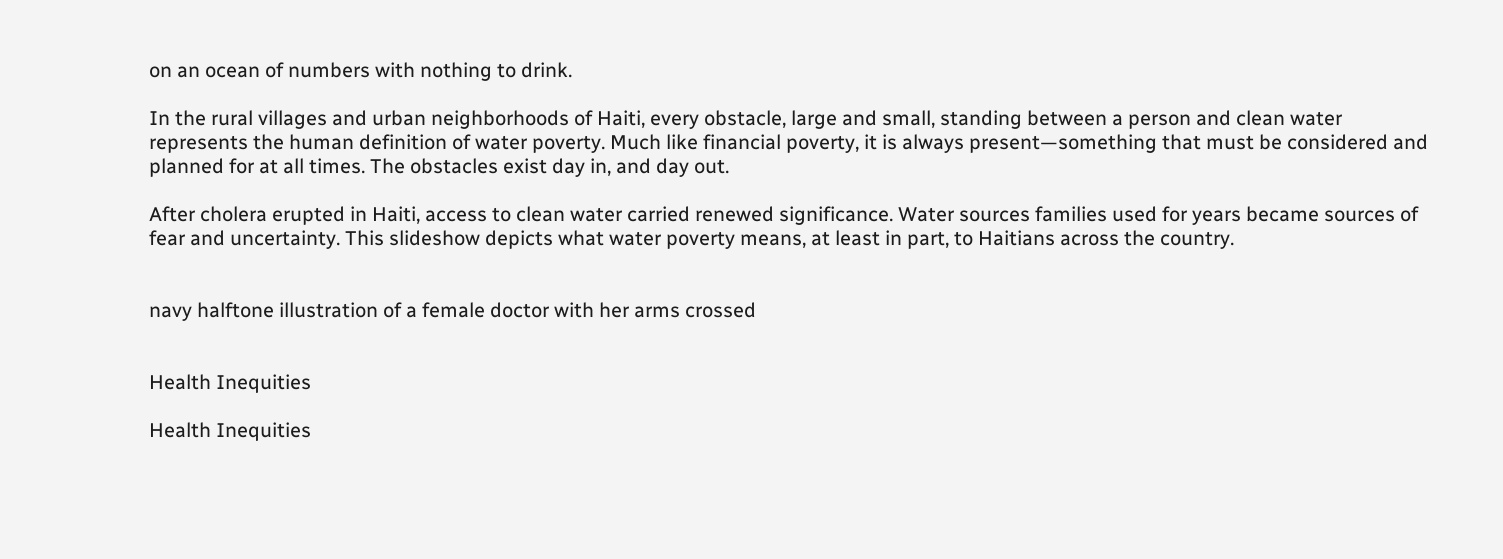on an ocean of numbers with nothing to drink.

In the rural villages and urban neighborhoods of Haiti, every obstacle, large and small, standing between a person and clean water represents the human definition of water poverty. Much like financial poverty, it is always present—something that must be considered and planned for at all times. The obstacles exist day in, and day out.

After cholera erupted in Haiti, access to clean water carried renewed significance. Water sources families used for years became sources of fear and uncertainty. This slideshow depicts what water poverty means, at least in part, to Haitians across the country.


navy halftone illustration of a female doctor with her arms crossed


Health Inequities

Health Inequities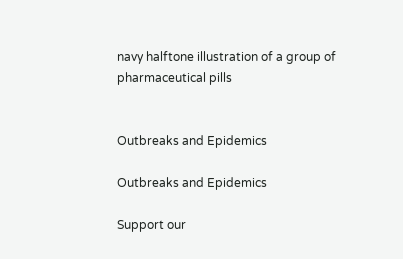navy halftone illustration of a group of pharmaceutical pills


Outbreaks and Epidemics

Outbreaks and Epidemics

Support our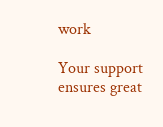work

Your support ensures great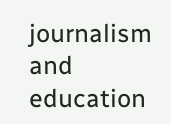journalism and education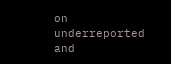on underreported and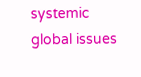systemic global issues